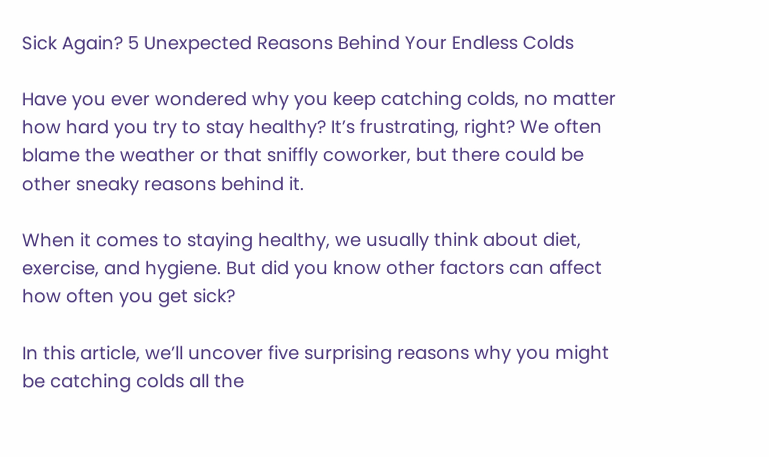Sick Again? 5 Unexpected Reasons Behind Your Endless Colds

Have you ever wondered why you keep catching colds, no matter how hard you try to stay healthy? It’s frustrating, right? We often blame the weather or that sniffly coworker, but there could be other sneaky reasons behind it.

When it comes to staying healthy, we usually think about diet, exercise, and hygiene. But did you know other factors can affect how often you get sick?

In this article, we’ll uncover five surprising reasons why you might be catching colds all the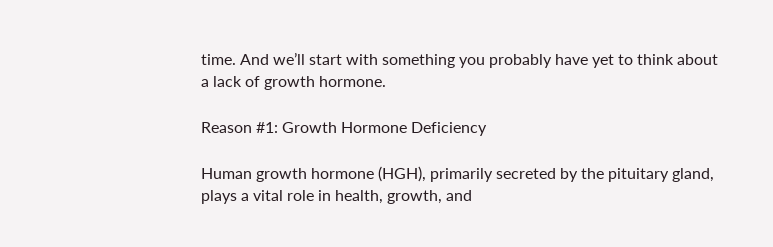time. And we’ll start with something you probably have yet to think about a lack of growth hormone.

Reason #1: Growth Hormone Deficiency

Human growth hormone (HGH), primarily secreted by the pituitary gland, plays a vital role in health, growth, and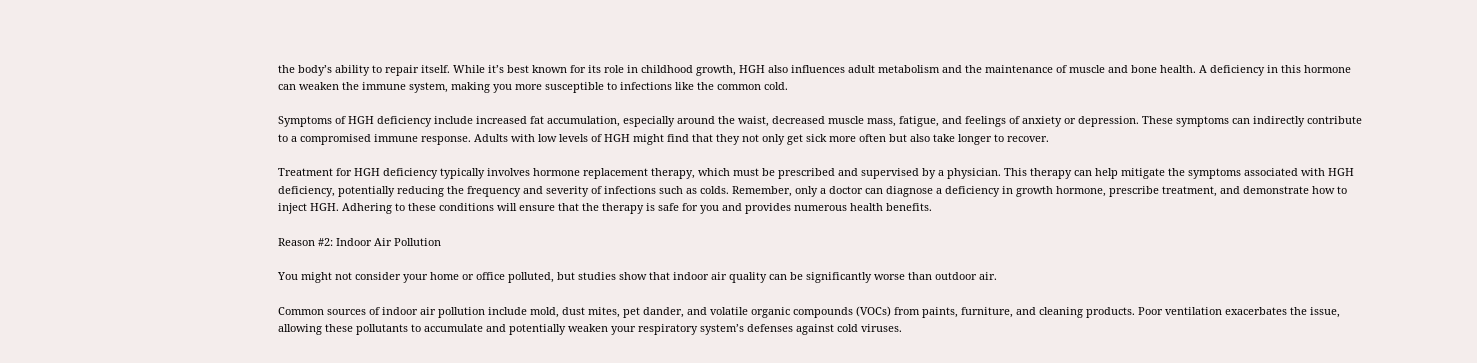the body’s ability to repair itself. While it’s best known for its role in childhood growth, HGH also influences adult metabolism and the maintenance of muscle and bone health. A deficiency in this hormone can weaken the immune system, making you more susceptible to infections like the common cold.

Symptoms of HGH deficiency include increased fat accumulation, especially around the waist, decreased muscle mass, fatigue, and feelings of anxiety or depression. These symptoms can indirectly contribute to a compromised immune response. Adults with low levels of HGH might find that they not only get sick more often but also take longer to recover.

Treatment for HGH deficiency typically involves hormone replacement therapy, which must be prescribed and supervised by a physician. This therapy can help mitigate the symptoms associated with HGH deficiency, potentially reducing the frequency and severity of infections such as colds. Remember, only a doctor can diagnose a deficiency in growth hormone, prescribe treatment, and demonstrate how to inject HGH. Adhering to these conditions will ensure that the therapy is safe for you and provides numerous health benefits.

Reason #2: Indoor Air Pollution

You might not consider your home or office polluted, but studies show that indoor air quality can be significantly worse than outdoor air.

Common sources of indoor air pollution include mold, dust mites, pet dander, and volatile organic compounds (VOCs) from paints, furniture, and cleaning products. Poor ventilation exacerbates the issue, allowing these pollutants to accumulate and potentially weaken your respiratory system’s defenses against cold viruses.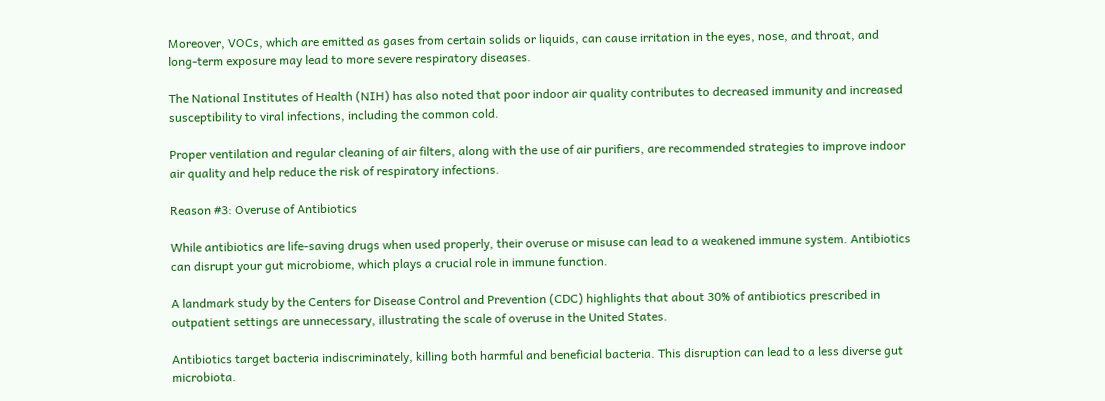Moreover, VOCs, which are emitted as gases from certain solids or liquids, can cause irritation in the eyes, nose, and throat, and long-term exposure may lead to more severe respiratory diseases.

The National Institutes of Health (NIH) has also noted that poor indoor air quality contributes to decreased immunity and increased susceptibility to viral infections, including the common cold.

Proper ventilation and regular cleaning of air filters, along with the use of air purifiers, are recommended strategies to improve indoor air quality and help reduce the risk of respiratory infections.

Reason #3: Overuse of Antibiotics

While antibiotics are life-saving drugs when used properly, their overuse or misuse can lead to a weakened immune system. Antibiotics can disrupt your gut microbiome, which plays a crucial role in immune function.

A landmark study by the Centers for Disease Control and Prevention (CDC) highlights that about 30% of antibiotics prescribed in outpatient settings are unnecessary, illustrating the scale of overuse in the United States.

Antibiotics target bacteria indiscriminately, killing both harmful and beneficial bacteria. This disruption can lead to a less diverse gut microbiota.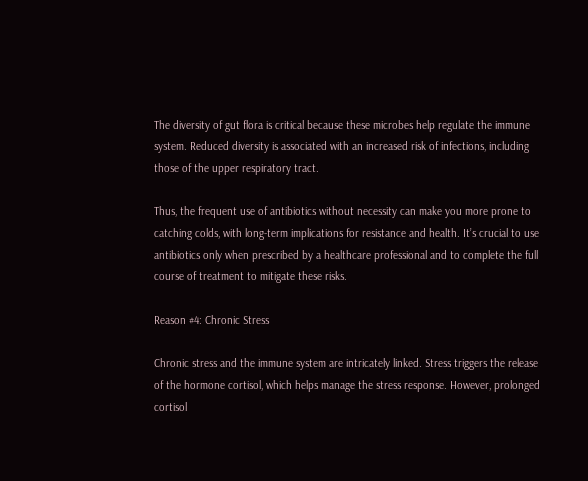The diversity of gut flora is critical because these microbes help regulate the immune system. Reduced diversity is associated with an increased risk of infections, including those of the upper respiratory tract.

Thus, the frequent use of antibiotics without necessity can make you more prone to catching colds, with long-term implications for resistance and health. It’s crucial to use antibiotics only when prescribed by a healthcare professional and to complete the full course of treatment to mitigate these risks.

Reason #4: Chronic Stress

Chronic stress and the immune system are intricately linked. Stress triggers the release of the hormone cortisol, which helps manage the stress response. However, prolonged cortisol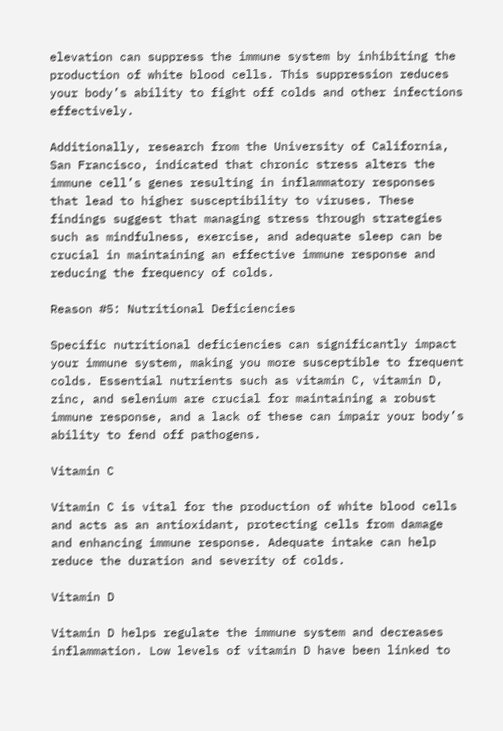elevation can suppress the immune system by inhibiting the production of white blood cells. This suppression reduces your body’s ability to fight off colds and other infections effectively.

Additionally, research from the University of California, San Francisco, indicated that chronic stress alters the immune cell’s genes resulting in inflammatory responses that lead to higher susceptibility to viruses. These findings suggest that managing stress through strategies such as mindfulness, exercise, and adequate sleep can be crucial in maintaining an effective immune response and reducing the frequency of colds.

Reason #5: Nutritional Deficiencies

Specific nutritional deficiencies can significantly impact your immune system, making you more susceptible to frequent colds. Essential nutrients such as vitamin C, vitamin D, zinc, and selenium are crucial for maintaining a robust immune response, and a lack of these can impair your body’s ability to fend off pathogens.

Vitamin C

Vitamin C is vital for the production of white blood cells and acts as an antioxidant, protecting cells from damage and enhancing immune response. Adequate intake can help reduce the duration and severity of colds.

Vitamin D

Vitamin D helps regulate the immune system and decreases inflammation. Low levels of vitamin D have been linked to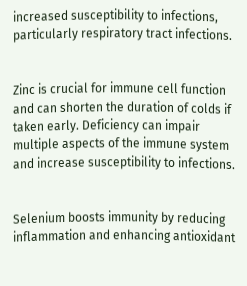increased susceptibility to infections, particularly respiratory tract infections.


Zinc is crucial for immune cell function and can shorten the duration of colds if taken early. Deficiency can impair multiple aspects of the immune system and increase susceptibility to infections.


Selenium boosts immunity by reducing inflammation and enhancing antioxidant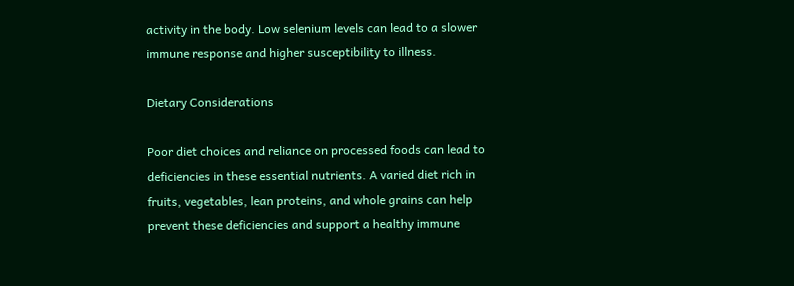activity in the body. Low selenium levels can lead to a slower immune response and higher susceptibility to illness.

Dietary Considerations

Poor diet choices and reliance on processed foods can lead to deficiencies in these essential nutrients. A varied diet rich in fruits, vegetables, lean proteins, and whole grains can help prevent these deficiencies and support a healthy immune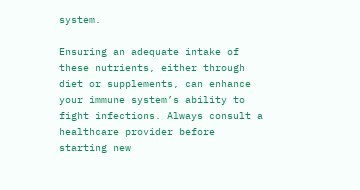system.

Ensuring an adequate intake of these nutrients, either through diet or supplements, can enhance your immune system’s ability to fight infections. Always consult a healthcare provider before starting new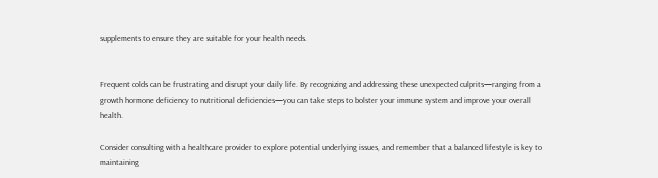supplements to ensure they are suitable for your health needs.


Frequent colds can be frustrating and disrupt your daily life. By recognizing and addressing these unexpected culprits—ranging from a growth hormone deficiency to nutritional deficiencies—you can take steps to bolster your immune system and improve your overall health.

Consider consulting with a healthcare provider to explore potential underlying issues, and remember that a balanced lifestyle is key to maintaining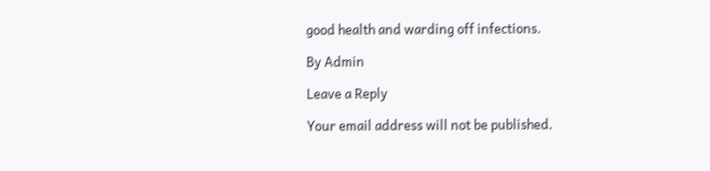good health and warding off infections.

By Admin

Leave a Reply

Your email address will not be published.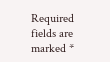Required fields are marked *